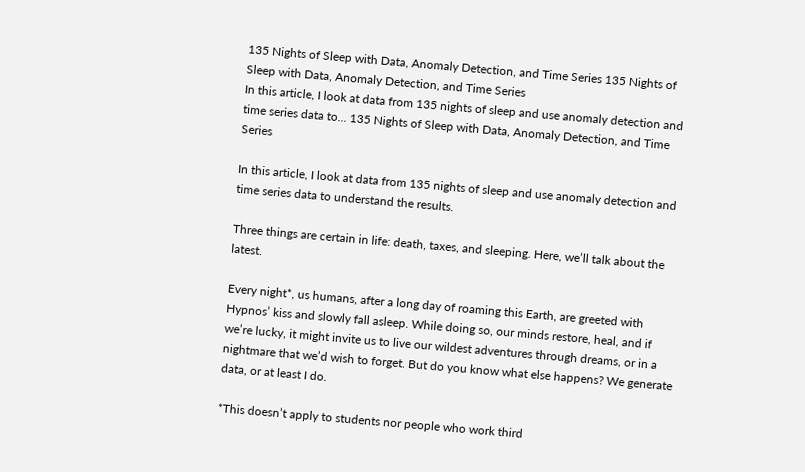135 Nights of Sleep with Data, Anomaly Detection, and Time Series 135 Nights of Sleep with Data, Anomaly Detection, and Time Series
In this article, I look at data from 135 nights of sleep and use anomaly detection and time series data to... 135 Nights of Sleep with Data, Anomaly Detection, and Time Series

In this article, I look at data from 135 nights of sleep and use anomaly detection and time series data to understand the results.

Three things are certain in life: death, taxes, and sleeping. Here, we’ll talk about the latest.

Every night*, us humans, after a long day of roaming this Earth, are greeted with Hypnos’ kiss and slowly fall asleep. While doing so, our minds restore, heal, and if we’re lucky, it might invite us to live our wildest adventures through dreams, or in a nightmare that we’d wish to forget. But do you know what else happens? We generate data, or at least I do.

*This doesn’t apply to students nor people who work third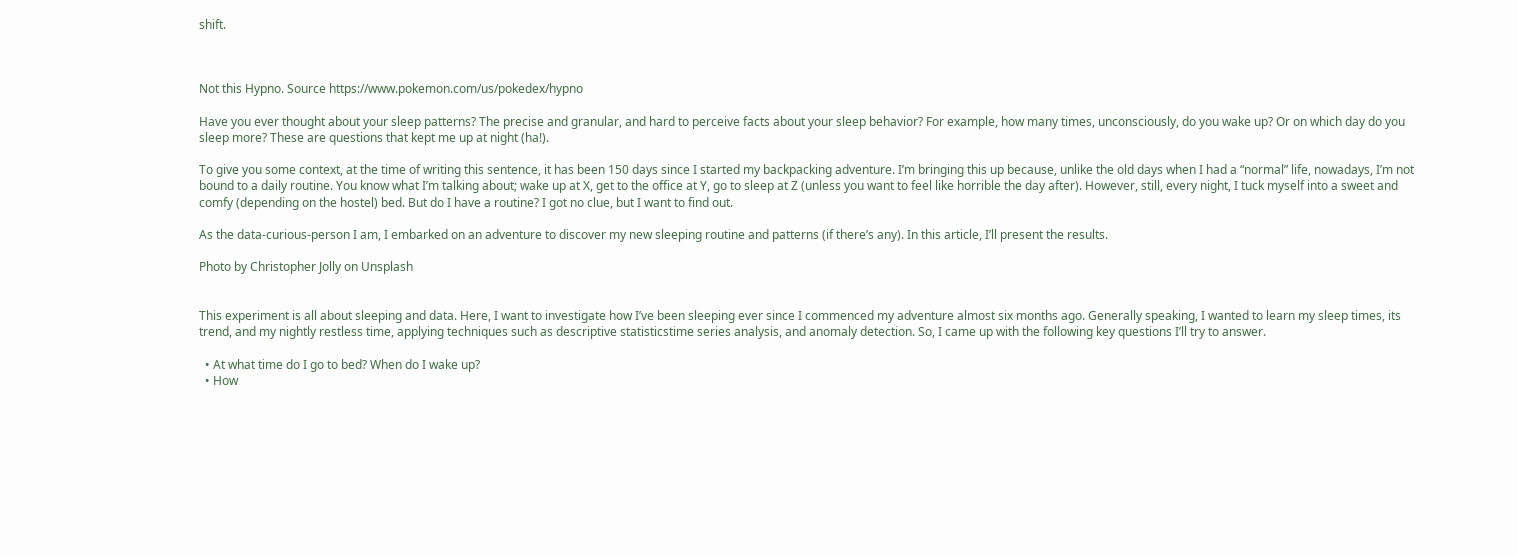shift.



Not this Hypno. Source https://www.pokemon.com/us/pokedex/hypno

Have you ever thought about your sleep patterns? The precise and granular, and hard to perceive facts about your sleep behavior? For example, how many times, unconsciously, do you wake up? Or on which day do you sleep more? These are questions that kept me up at night (ha!).

To give you some context, at the time of writing this sentence, it has been 150 days since I started my backpacking adventure. I’m bringing this up because, unlike the old days when I had a “normal” life, nowadays, I’m not bound to a daily routine. You know what I’m talking about; wake up at X, get to the office at Y, go to sleep at Z (unless you want to feel like horrible the day after). However, still, every night, I tuck myself into a sweet and comfy (depending on the hostel) bed. But do I have a routine? I got no clue, but I want to find out.

As the data-curious-person I am, I embarked on an adventure to discover my new sleeping routine and patterns (if there’s any). In this article, I’ll present the results.

Photo by Christopher Jolly on Unsplash


This experiment is all about sleeping and data. Here, I want to investigate how I’ve been sleeping ever since I commenced my adventure almost six months ago. Generally speaking, I wanted to learn my sleep times, its trend, and my nightly restless time, applying techniques such as descriptive statisticstime series analysis, and anomaly detection. So, I came up with the following key questions I’ll try to answer.

  • At what time do I go to bed? When do I wake up?
  • How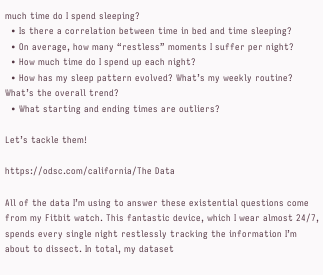much time do I spend sleeping?
  • Is there a correlation between time in bed and time sleeping?
  • On average, how many “restless” moments I suffer per night?
  • How much time do I spend up each night?
  • How has my sleep pattern evolved? What’s my weekly routine? What’s the overall trend?
  • What starting and ending times are outliers?

Let’s tackle them!

https://odsc.com/california/The Data

All of the data I’m using to answer these existential questions come from my Fitbit watch. This fantastic device, which I wear almost 24/7, spends every single night restlessly tracking the information I’m about to dissect. In total, my dataset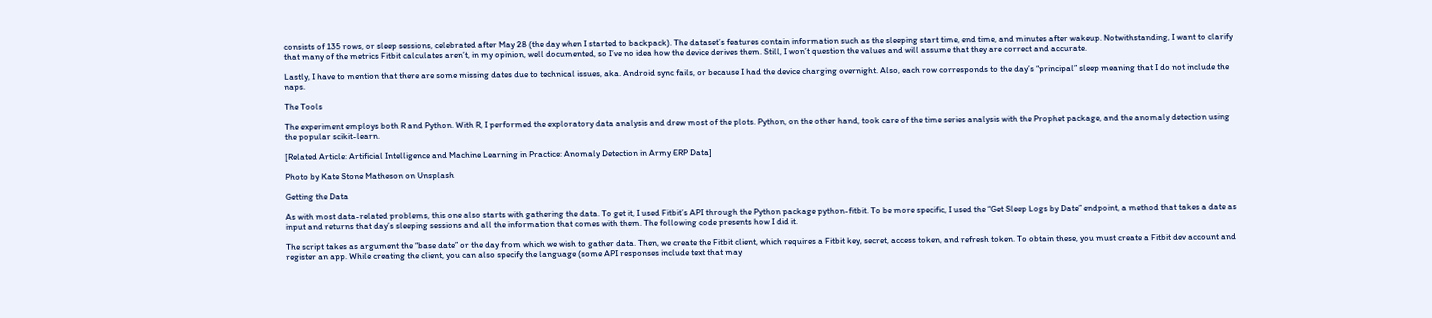consists of 135 rows, or sleep sessions, celebrated after May 28 (the day when I started to backpack). The dataset’s features contain information such as the sleeping start time, end time, and minutes after wakeup. Notwithstanding, I want to clarify that many of the metrics Fitbit calculates aren’t, in my opinion, well documented, so I’ve no idea how the device derives them. Still, I won’t question the values and will assume that they are correct and accurate.

Lastly, I have to mention that there are some missing dates due to technical issues, aka. Android sync fails, or because I had the device charging overnight. Also, each row corresponds to the day’s “principal” sleep meaning that I do not include the naps.

The Tools

The experiment employs both R and Python. With R, I performed the exploratory data analysis and drew most of the plots. Python, on the other hand, took care of the time series analysis with the Prophet package, and the anomaly detection using the popular scikit-learn.

[Related Article: Artificial Intelligence and Machine Learning in Practice: Anomaly Detection in Army ERP Data]

Photo by Kate Stone Matheson on Unsplash

Getting the Data

As with most data-related problems, this one also starts with gathering the data. To get it, I used Fitbit’s API through the Python package python-fitbit. To be more specific, I used the “Get Sleep Logs by Date” endpoint, a method that takes a date as input and returns that day’s sleeping sessions and all the information that comes with them. The following code presents how I did it.

The script takes as argument the “base date” or the day from which we wish to gather data. Then, we create the Fitbit client, which requires a Fitbit key, secret, access token, and refresh token. To obtain these, you must create a Fitbit dev account and register an app. While creating the client, you can also specify the language (some API responses include text that may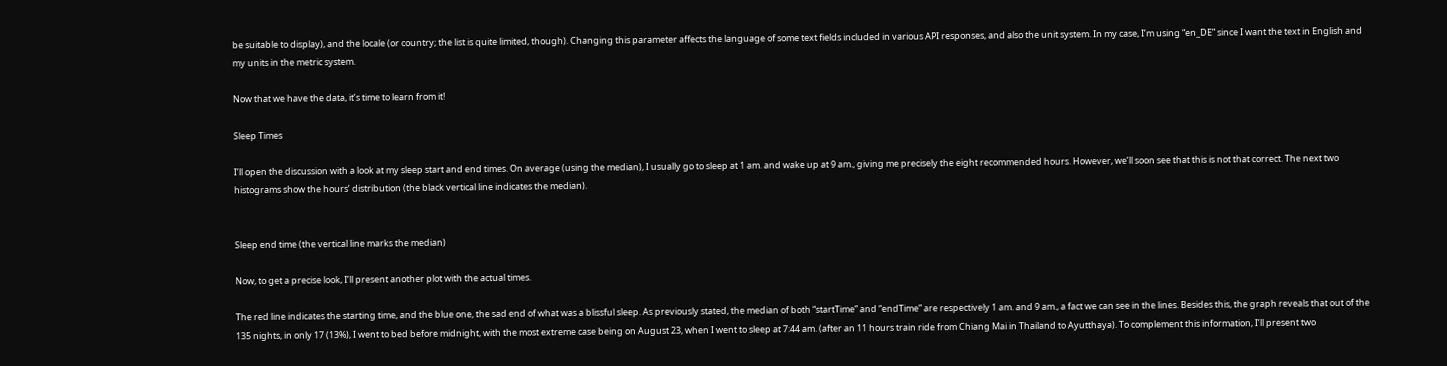be suitable to display), and the locale (or country; the list is quite limited, though). Changing this parameter affects the language of some text fields included in various API responses, and also the unit system. In my case, I’m using “en_DE” since I want the text in English and my units in the metric system.

Now that we have the data, it’s time to learn from it!

Sleep Times

I’ll open the discussion with a look at my sleep start and end times. On average (using the median), I usually go to sleep at 1 am. and wake up at 9 am., giving me precisely the eight recommended hours. However, we’ll soon see that this is not that correct. The next two histograms show the hours’ distribution (the black vertical line indicates the median).


Sleep end time (the vertical line marks the median)

Now, to get a precise look, I’ll present another plot with the actual times.

The red line indicates the starting time, and the blue one, the sad end of what was a blissful sleep. As previously stated, the median of both “startTime” and “endTime” are respectively 1 am. and 9 am., a fact we can see in the lines. Besides this, the graph reveals that out of the 135 nights, in only 17 (13%), I went to bed before midnight, with the most extreme case being on August 23, when I went to sleep at 7:44 am. (after an 11 hours train ride from Chiang Mai in Thailand to Ayutthaya). To complement this information, I’ll present two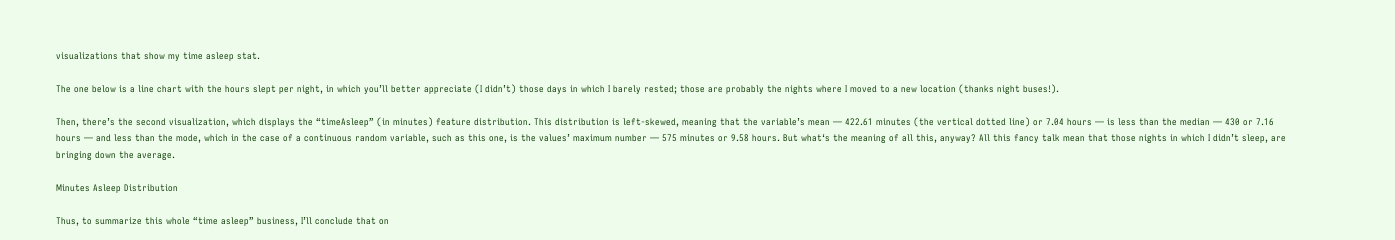visualizations that show my time asleep stat.

The one below is a line chart with the hours slept per night, in which you’ll better appreciate (I didn’t) those days in which I barely rested; those are probably the nights where I moved to a new location (thanks night buses!).

Then, there’s the second visualization, which displays the “timeAsleep” (in minutes) feature distribution. This distribution is left-skewed, meaning that the variable’s mean — 422.61 minutes (the vertical dotted line) or 7.04 hours — is less than the median — 430 or 7.16 hours — and less than the mode, which in the case of a continuous random variable, such as this one, is the values’ maximum number — 575 minutes or 9.58 hours. But what‘s the meaning of all this, anyway? All this fancy talk mean that those nights in which I didn’t sleep, are bringing down the average.

Minutes Asleep Distribution

Thus, to summarize this whole “time asleep” business, I’ll conclude that on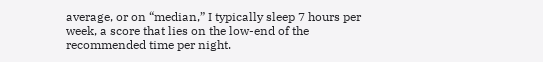average, or on “median,” I typically sleep 7 hours per week, a score that lies on the low-end of the recommended time per night.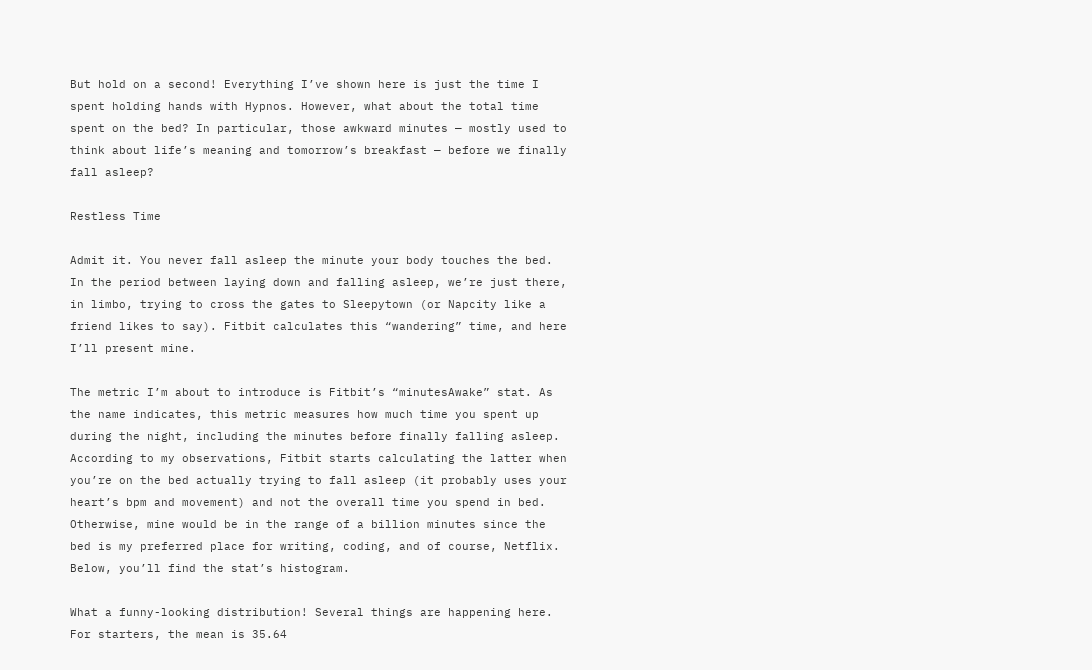But hold on a second! Everything I’ve shown here is just the time I spent holding hands with Hypnos. However, what about the total time spent on the bed? In particular, those awkward minutes — mostly used to think about life’s meaning and tomorrow’s breakfast — before we finally fall asleep?

Restless Time

Admit it. You never fall asleep the minute your body touches the bed. In the period between laying down and falling asleep, we’re just there, in limbo, trying to cross the gates to Sleepytown (or Napcity like a friend likes to say). Fitbit calculates this “wandering” time, and here I’ll present mine.

The metric I’m about to introduce is Fitbit’s “minutesAwake” stat. As the name indicates, this metric measures how much time you spent up during the night, including the minutes before finally falling asleep. According to my observations, Fitbit starts calculating the latter when you’re on the bed actually trying to fall asleep (it probably uses your heart’s bpm and movement) and not the overall time you spend in bed. Otherwise, mine would be in the range of a billion minutes since the bed is my preferred place for writing, coding, and of course, Netflix. Below, you’ll find the stat’s histogram.

What a funny-looking distribution! Several things are happening here. For starters, the mean is 35.64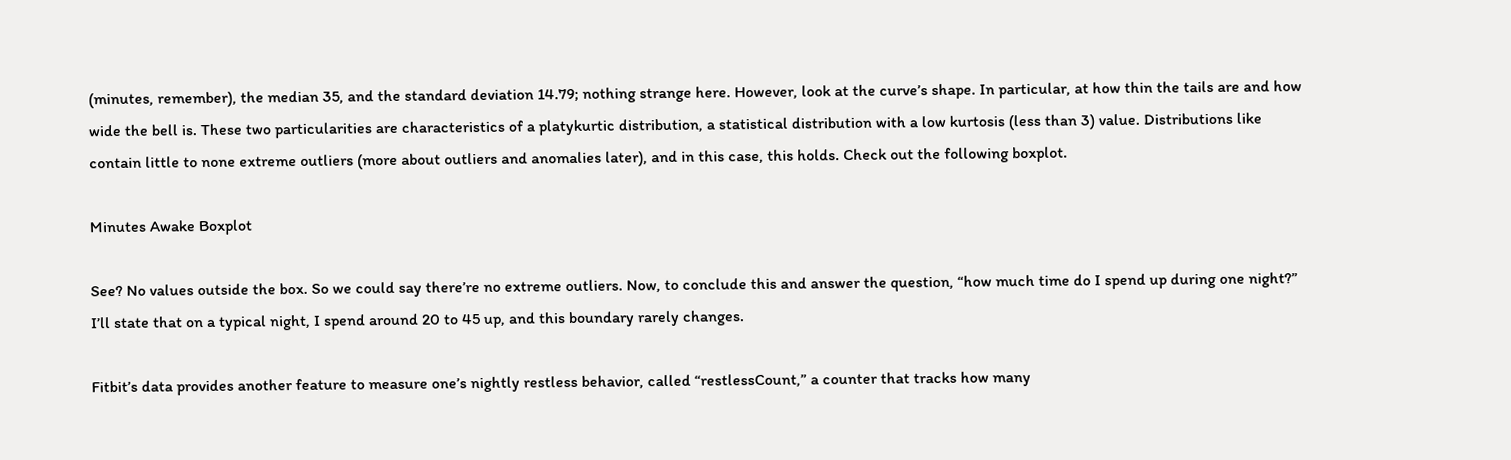(minutes, remember), the median 35, and the standard deviation 14.79; nothing strange here. However, look at the curve’s shape. In particular, at how thin the tails are and how wide the bell is. These two particularities are characteristics of a platykurtic distribution, a statistical distribution with a low kurtosis (less than 3) value. Distributions like contain little to none extreme outliers (more about outliers and anomalies later), and in this case, this holds. Check out the following boxplot.

Minutes Awake Boxplot

See? No values outside the box. So we could say there’re no extreme outliers. Now, to conclude this and answer the question, “how much time do I spend up during one night?” I’ll state that on a typical night, I spend around 20 to 45 up, and this boundary rarely changes.

Fitbit’s data provides another feature to measure one’s nightly restless behavior, called “restlessCount,” a counter that tracks how many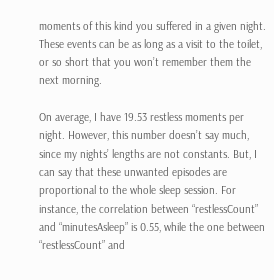moments of this kind you suffered in a given night. These events can be as long as a visit to the toilet, or so short that you won’t remember them the next morning.

On average, I have 19.53 restless moments per night. However, this number doesn’t say much, since my nights’ lengths are not constants. But, I can say that these unwanted episodes are proportional to the whole sleep session. For instance, the correlation between “restlessCount” and “minutesAsleep” is 0.55, while the one between “restlessCount” and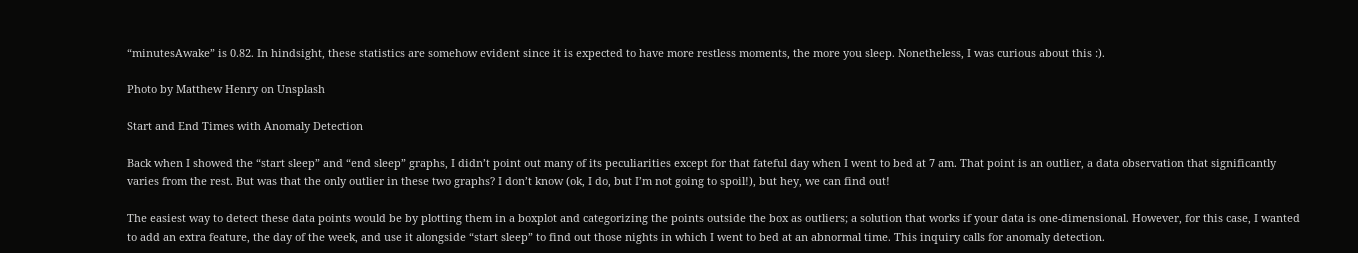“minutesAwake” is 0.82. In hindsight, these statistics are somehow evident since it is expected to have more restless moments, the more you sleep. Nonetheless, I was curious about this :).

Photo by Matthew Henry on Unsplash

Start and End Times with Anomaly Detection

Back when I showed the “start sleep” and “end sleep” graphs, I didn’t point out many of its peculiarities except for that fateful day when I went to bed at 7 am. That point is an outlier, a data observation that significantly varies from the rest. But was that the only outlier in these two graphs? I don’t know (ok, I do, but I’m not going to spoil!), but hey, we can find out!

The easiest way to detect these data points would be by plotting them in a boxplot and categorizing the points outside the box as outliers; a solution that works if your data is one-dimensional. However, for this case, I wanted to add an extra feature, the day of the week, and use it alongside “start sleep” to find out those nights in which I went to bed at an abnormal time. This inquiry calls for anomaly detection.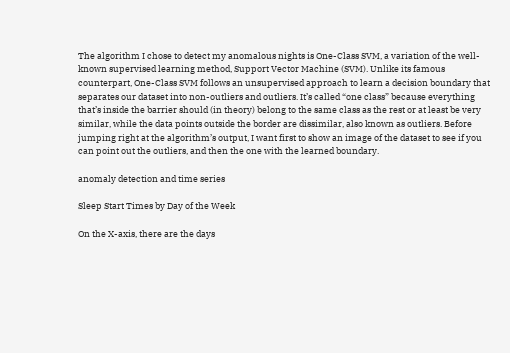The algorithm I chose to detect my anomalous nights is One-Class SVM, a variation of the well-known supervised learning method, Support Vector Machine (SVM). Unlike its famous counterpart, One-Class SVM follows an unsupervised approach to learn a decision boundary that separates our dataset into non-outliers and outliers. It’s called “one class” because everything that’s inside the barrier should (in theory) belong to the same class as the rest or at least be very similar, while the data points outside the border are dissimilar, also known as outliers. Before jumping right at the algorithm’s output, I want first to show an image of the dataset to see if you can point out the outliers, and then the one with the learned boundary.

anomaly detection and time series

Sleep Start Times by Day of the Week

On the X-axis, there are the days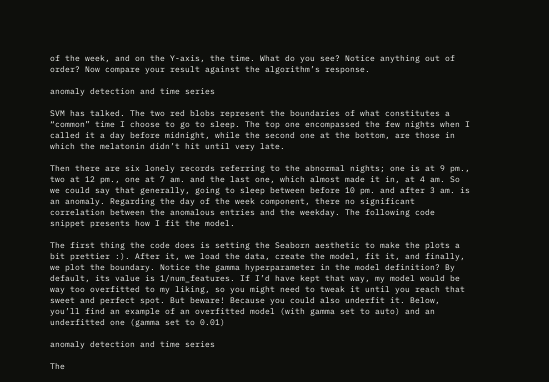of the week, and on the Y-axis, the time. What do you see? Notice anything out of order? Now compare your result against the algorithm’s response.

anomaly detection and time series

SVM has talked. The two red blobs represent the boundaries of what constitutes a “common” time I choose to go to sleep. The top one encompassed the few nights when I called it a day before midnight, while the second one at the bottom, are those in which the melatonin didn’t hit until very late.

Then there are six lonely records referring to the abnormal nights; one is at 9 pm., two at 12 pm., one at 7 am. and the last one, which almost made it in, at 4 am. So we could say that generally, going to sleep between before 10 pm. and after 3 am. is an anomaly. Regarding the day of the week component, there no significant correlation between the anomalous entries and the weekday. The following code snippet presents how I fit the model.

The first thing the code does is setting the Seaborn aesthetic to make the plots a bit prettier :). After it, we load the data, create the model, fit it, and finally, we plot the boundary. Notice the gamma hyperparameter in the model definition? By default, its value is 1/num_features. If I’d have kept that way, my model would be way too overfitted to my liking, so you might need to tweak it until you reach that sweet and perfect spot. But beware! Because you could also underfit it. Below, you’ll find an example of an overfitted model (with gamma set to auto) and an underfitted one (gamma set to 0.01)

anomaly detection and time series

The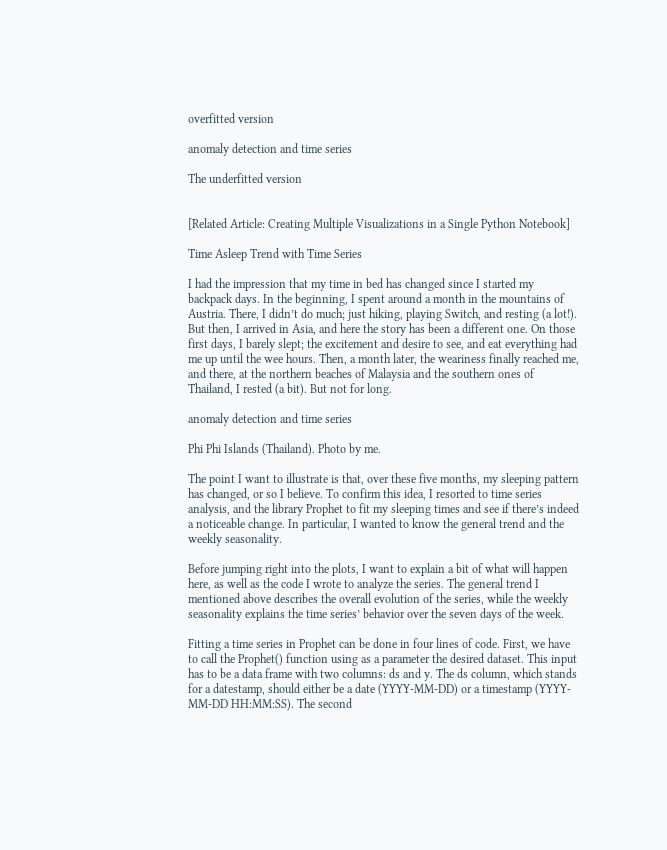overfitted version

anomaly detection and time series

The underfitted version


[Related Article: Creating Multiple Visualizations in a Single Python Notebook]

Time Asleep Trend with Time Series

I had the impression that my time in bed has changed since I started my backpack days. In the beginning, I spent around a month in the mountains of Austria. There, I didn’t do much; just hiking, playing Switch, and resting (a lot!). But then, I arrived in Asia, and here the story has been a different one. On those first days, I barely slept; the excitement and desire to see, and eat everything had me up until the wee hours. Then, a month later, the weariness finally reached me, and there, at the northern beaches of Malaysia and the southern ones of Thailand, I rested (a bit). But not for long.

anomaly detection and time series

Phi Phi Islands (Thailand). Photo by me.

The point I want to illustrate is that, over these five months, my sleeping pattern has changed, or so I believe. To confirm this idea, I resorted to time series analysis, and the library Prophet to fit my sleeping times and see if there’s indeed a noticeable change. In particular, I wanted to know the general trend and the weekly seasonality.

Before jumping right into the plots, I want to explain a bit of what will happen here, as well as the code I wrote to analyze the series. The general trend I mentioned above describes the overall evolution of the series, while the weekly seasonality explains the time series’ behavior over the seven days of the week.

Fitting a time series in Prophet can be done in four lines of code. First, we have to call the Prophet() function using as a parameter the desired dataset. This input has to be a data frame with two columns: ds and y. The ds column, which stands for a datestamp, should either be a date (YYYY-MM-DD) or a timestamp (YYYY-MM-DD HH:MM:SS). The second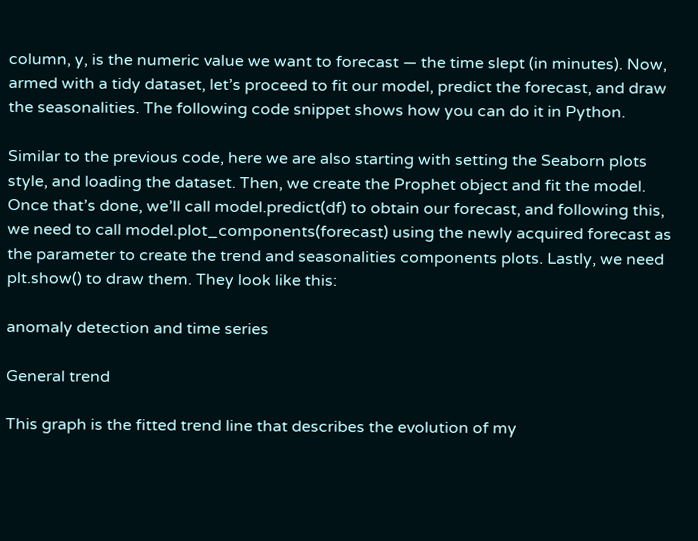column, y, is the numeric value we want to forecast — the time slept (in minutes). Now, armed with a tidy dataset, let’s proceed to fit our model, predict the forecast, and draw the seasonalities. The following code snippet shows how you can do it in Python.

Similar to the previous code, here we are also starting with setting the Seaborn plots style, and loading the dataset. Then, we create the Prophet object and fit the model. Once that’s done, we’ll call model.predict(df) to obtain our forecast, and following this, we need to call model.plot_components(forecast) using the newly acquired forecast as the parameter to create the trend and seasonalities components plots. Lastly, we need plt.show() to draw them. They look like this:

anomaly detection and time series

General trend

This graph is the fitted trend line that describes the evolution of my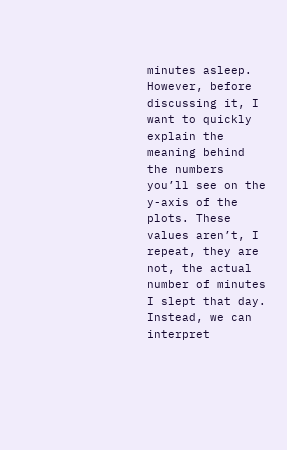minutes asleep. However, before discussing it, I want to quickly explain the meaning behind the numbers you’ll see on the y-axis of the plots. These values aren’t, I repeat, they are not, the actual number of minutes I slept that day. Instead, we can interpret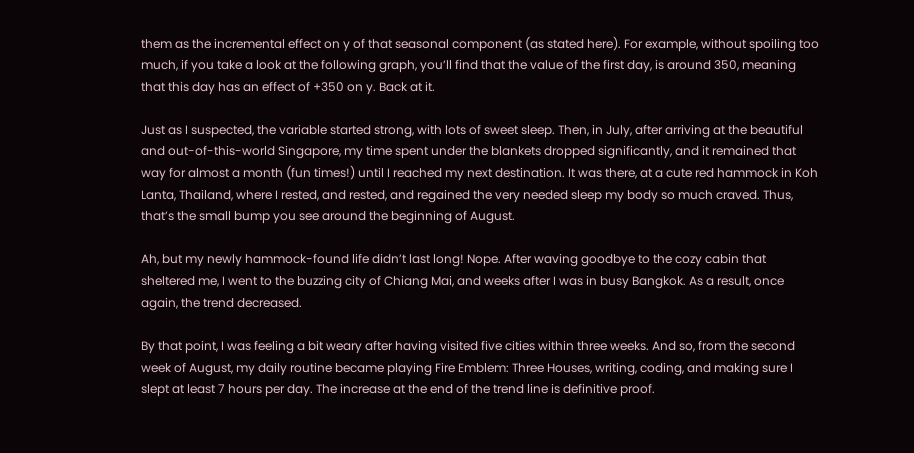them as the incremental effect on y of that seasonal component (as stated here). For example, without spoiling too much, if you take a look at the following graph, you’ll find that the value of the first day, is around 350, meaning that this day has an effect of +350 on y. Back at it.

Just as I suspected, the variable started strong, with lots of sweet sleep. Then, in July, after arriving at the beautiful and out-of-this-world Singapore, my time spent under the blankets dropped significantly, and it remained that way for almost a month (fun times!) until I reached my next destination. It was there, at a cute red hammock in Koh Lanta, Thailand, where I rested, and rested, and regained the very needed sleep my body so much craved. Thus, that’s the small bump you see around the beginning of August.

Ah, but my newly hammock-found life didn’t last long! Nope. After waving goodbye to the cozy cabin that sheltered me, I went to the buzzing city of Chiang Mai, and weeks after I was in busy Bangkok. As a result, once again, the trend decreased.

By that point, I was feeling a bit weary after having visited five cities within three weeks. And so, from the second week of August, my daily routine became playing Fire Emblem: Three Houses, writing, coding, and making sure I slept at least 7 hours per day. The increase at the end of the trend line is definitive proof.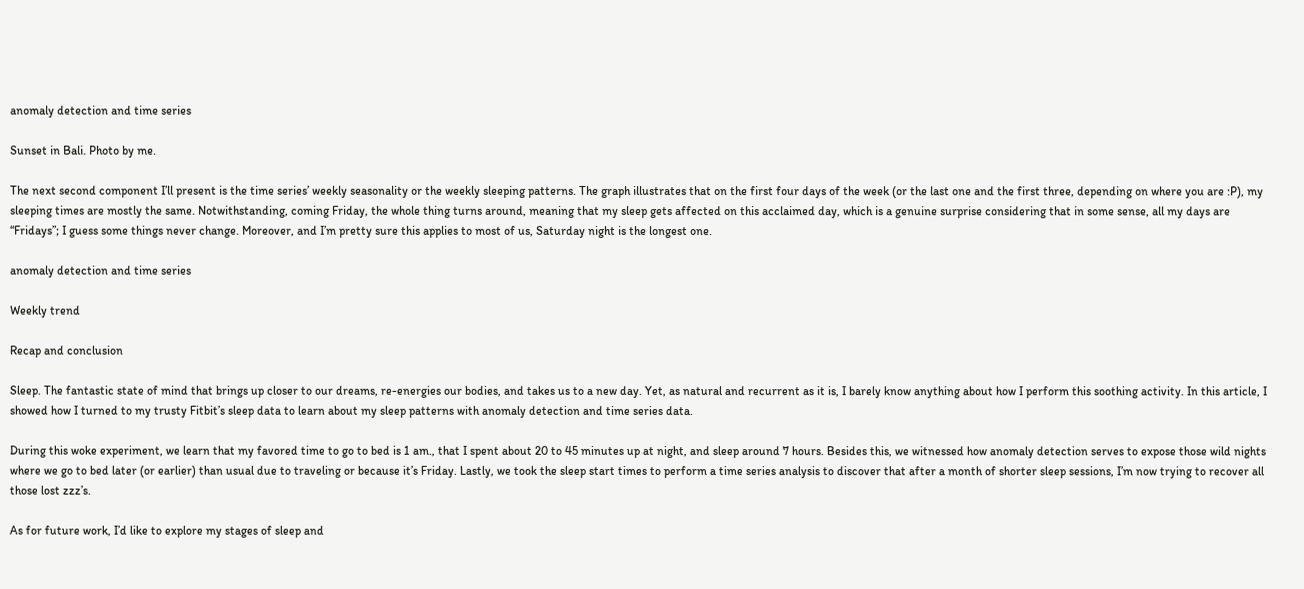anomaly detection and time series

Sunset in Bali. Photo by me.

The next second component I’ll present is the time series’ weekly seasonality or the weekly sleeping patterns. The graph illustrates that on the first four days of the week (or the last one and the first three, depending on where you are :P), my sleeping times are mostly the same. Notwithstanding, coming Friday, the whole thing turns around, meaning that my sleep gets affected on this acclaimed day, which is a genuine surprise considering that in some sense, all my days are “Fridays”; I guess some things never change. Moreover, and I’m pretty sure this applies to most of us, Saturday night is the longest one.

anomaly detection and time series

Weekly trend

Recap and conclusion

Sleep. The fantastic state of mind that brings up closer to our dreams, re-energies our bodies, and takes us to a new day. Yet, as natural and recurrent as it is, I barely know anything about how I perform this soothing activity. In this article, I showed how I turned to my trusty Fitbit’s sleep data to learn about my sleep patterns with anomaly detection and time series data.

During this woke experiment, we learn that my favored time to go to bed is 1 am., that I spent about 20 to 45 minutes up at night, and sleep around 7 hours. Besides this, we witnessed how anomaly detection serves to expose those wild nights where we go to bed later (or earlier) than usual due to traveling or because it’s Friday. Lastly, we took the sleep start times to perform a time series analysis to discover that after a month of shorter sleep sessions, I’m now trying to recover all those lost zzz’s.

As for future work, I’d like to explore my stages of sleep and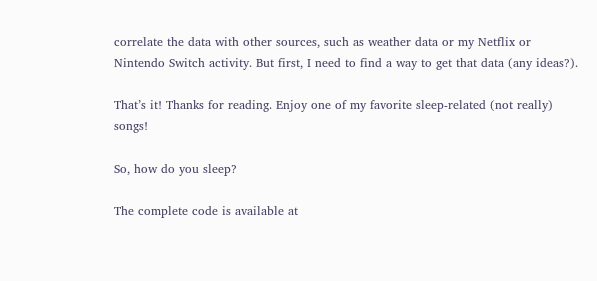correlate the data with other sources, such as weather data or my Netflix or Nintendo Switch activity. But first, I need to find a way to get that data (any ideas?).

That’s it! Thanks for reading. Enjoy one of my favorite sleep-related (not really) songs!

So, how do you sleep?

The complete code is available at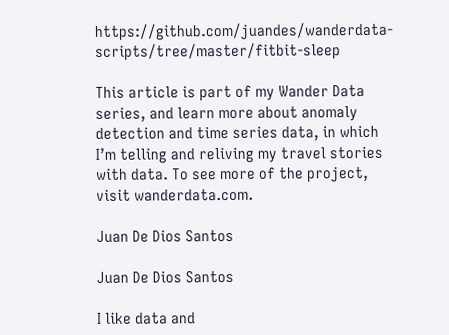https://github.com/juandes/wanderdata-scripts/tree/master/fitbit-sleep

This article is part of my Wander Data series, and learn more about anomaly detection and time series data, in which I’m telling and reliving my travel stories with data. To see more of the project, visit wanderdata.com.

Juan De Dios Santos

Juan De Dios Santos

I like data and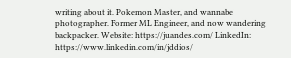writing about it. Pokemon Master, and wannabe photographer. Former ML Engineer, and now wandering backpacker. Website: https://juandes.com/ LinkedIn: https://www.linkedin.com/in/jddios/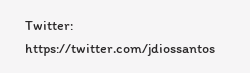Twitter: https://twitter.com/jdiossantos